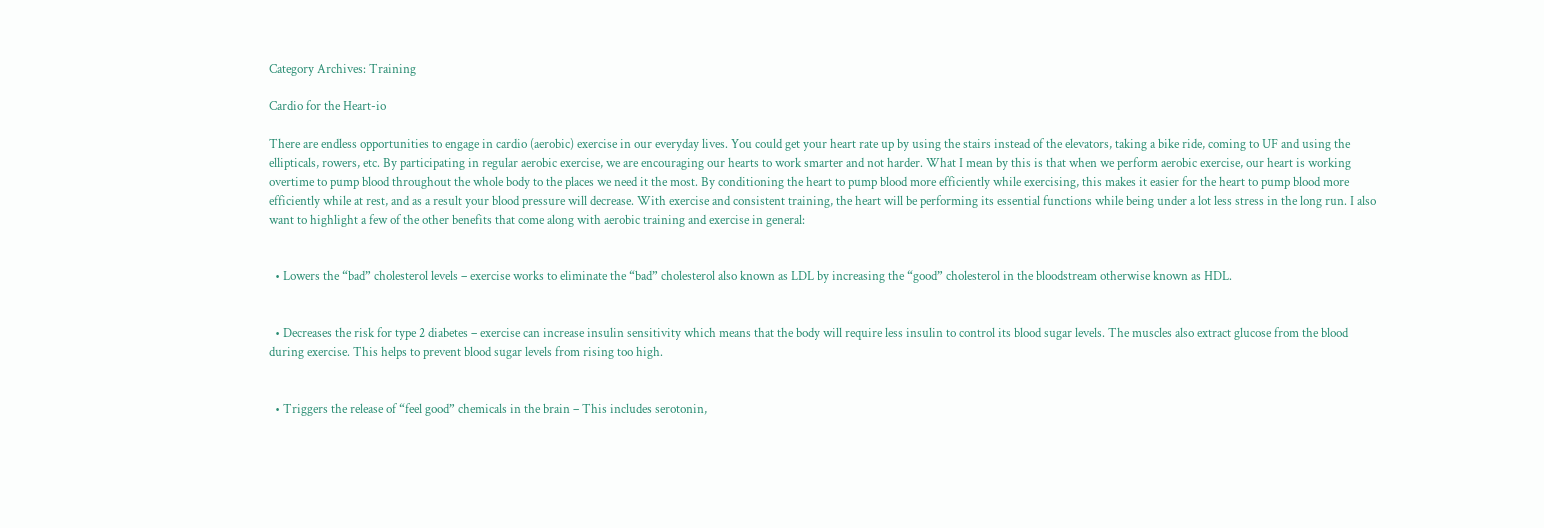Category Archives: Training

Cardio for the Heart-io

There are endless opportunities to engage in cardio (aerobic) exercise in our everyday lives. You could get your heart rate up by using the stairs instead of the elevators, taking a bike ride, coming to UF and using the ellipticals, rowers, etc. By participating in regular aerobic exercise, we are encouraging our hearts to work smarter and not harder. What I mean by this is that when we perform aerobic exercise, our heart is working overtime to pump blood throughout the whole body to the places we need it the most. By conditioning the heart to pump blood more efficiently while exercising, this makes it easier for the heart to pump blood more efficiently while at rest, and as a result your blood pressure will decrease. With exercise and consistent training, the heart will be performing its essential functions while being under a lot less stress in the long run. I also want to highlight a few of the other benefits that come along with aerobic training and exercise in general:


  • Lowers the “bad” cholesterol levels – exercise works to eliminate the “bad” cholesterol also known as LDL by increasing the “good” cholesterol in the bloodstream otherwise known as HDL.


  • Decreases the risk for type 2 diabetes – exercise can increase insulin sensitivity which means that the body will require less insulin to control its blood sugar levels. The muscles also extract glucose from the blood during exercise. This helps to prevent blood sugar levels from rising too high.


  • Triggers the release of “feel good” chemicals in the brain – This includes serotonin,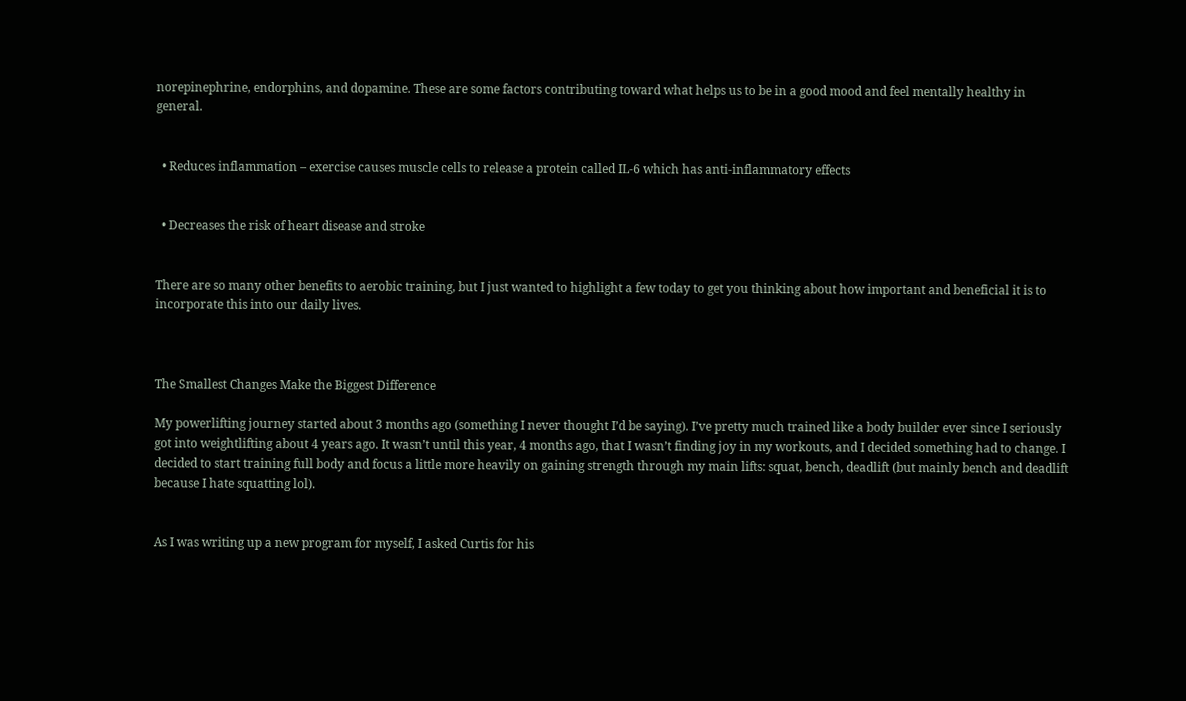norepinephrine, endorphins, and dopamine. These are some factors contributing toward what helps us to be in a good mood and feel mentally healthy in general.


  • Reduces inflammation – exercise causes muscle cells to release a protein called IL-6 which has anti-inflammatory effects


  • Decreases the risk of heart disease and stroke


There are so many other benefits to aerobic training, but I just wanted to highlight a few today to get you thinking about how important and beneficial it is to incorporate this into our daily lives.



The Smallest Changes Make the Biggest Difference

My powerlifting journey started about 3 months ago (something I never thought I’d be saying). I’ve pretty much trained like a body builder ever since I seriously got into weightlifting about 4 years ago. It wasn’t until this year, 4 months ago, that I wasn’t finding joy in my workouts, and I decided something had to change. I decided to start training full body and focus a little more heavily on gaining strength through my main lifts: squat, bench, deadlift (but mainly bench and deadlift because I hate squatting lol).


As I was writing up a new program for myself, I asked Curtis for his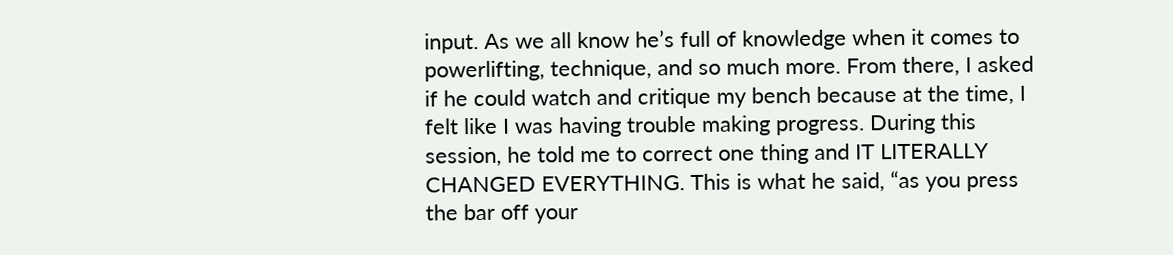input. As we all know he’s full of knowledge when it comes to powerlifting, technique, and so much more. From there, I asked if he could watch and critique my bench because at the time, I felt like I was having trouble making progress. During this session, he told me to correct one thing and IT LITERALLY CHANGED EVERYTHING. This is what he said, “as you press the bar off your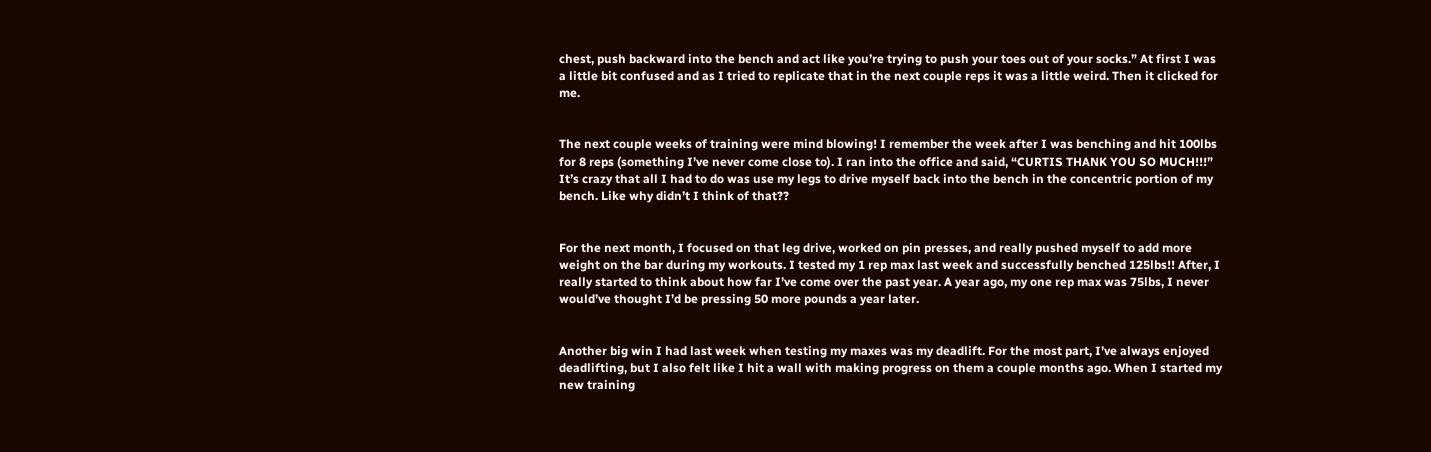chest, push backward into the bench and act like you’re trying to push your toes out of your socks.” At first I was a little bit confused and as I tried to replicate that in the next couple reps it was a little weird. Then it clicked for me.


The next couple weeks of training were mind blowing! I remember the week after I was benching and hit 100lbs for 8 reps (something I’ve never come close to). I ran into the office and said, “CURTIS THANK YOU SO MUCH!!!” It’s crazy that all I had to do was use my legs to drive myself back into the bench in the concentric portion of my bench. Like why didn’t I think of that??


For the next month, I focused on that leg drive, worked on pin presses, and really pushed myself to add more weight on the bar during my workouts. I tested my 1 rep max last week and successfully benched 125lbs!! After, I really started to think about how far I’ve come over the past year. A year ago, my one rep max was 75lbs, I never would’ve thought I’d be pressing 50 more pounds a year later.


Another big win I had last week when testing my maxes was my deadlift. For the most part, I’ve always enjoyed deadlifting, but I also felt like I hit a wall with making progress on them a couple months ago. When I started my new training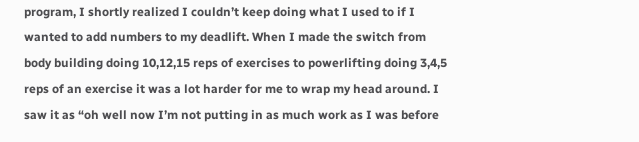program, I shortly realized I couldn’t keep doing what I used to if I wanted to add numbers to my deadlift. When I made the switch from body building doing 10,12,15 reps of exercises to powerlifting doing 3,4,5 reps of an exercise it was a lot harder for me to wrap my head around. I saw it as “oh well now I’m not putting in as much work as I was before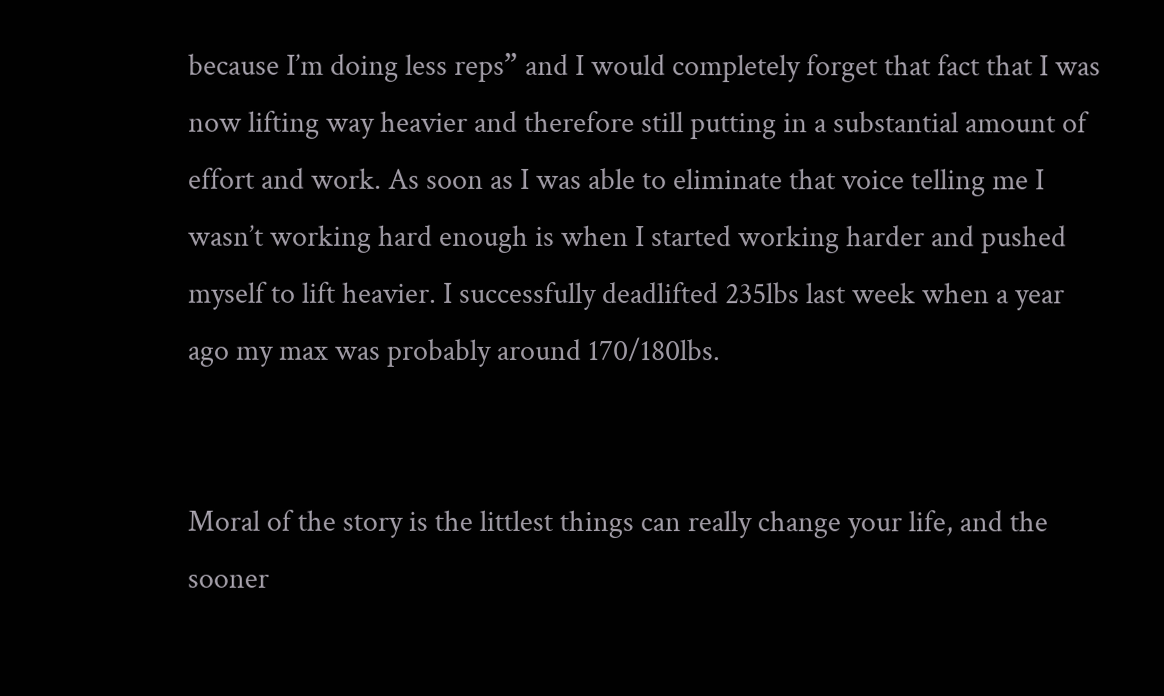because I’m doing less reps” and I would completely forget that fact that I was now lifting way heavier and therefore still putting in a substantial amount of effort and work. As soon as I was able to eliminate that voice telling me I wasn’t working hard enough is when I started working harder and pushed myself to lift heavier. I successfully deadlifted 235lbs last week when a year ago my max was probably around 170/180lbs.


Moral of the story is the littlest things can really change your life, and the sooner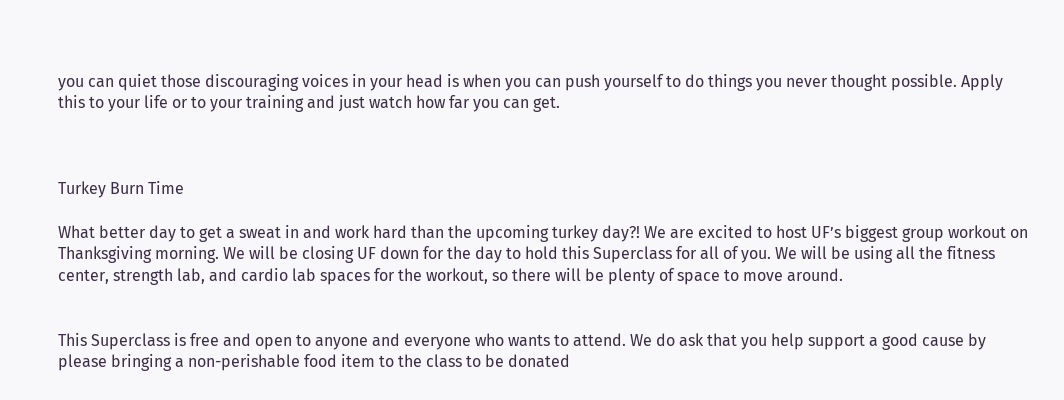you can quiet those discouraging voices in your head is when you can push yourself to do things you never thought possible. Apply this to your life or to your training and just watch how far you can get.



Turkey Burn Time

What better day to get a sweat in and work hard than the upcoming turkey day?! We are excited to host UF’s biggest group workout on Thanksgiving morning. We will be closing UF down for the day to hold this Superclass for all of you. We will be using all the fitness center, strength lab, and cardio lab spaces for the workout, so there will be plenty of space to move around.


This Superclass is free and open to anyone and everyone who wants to attend. We do ask that you help support a good cause by please bringing a non-perishable food item to the class to be donated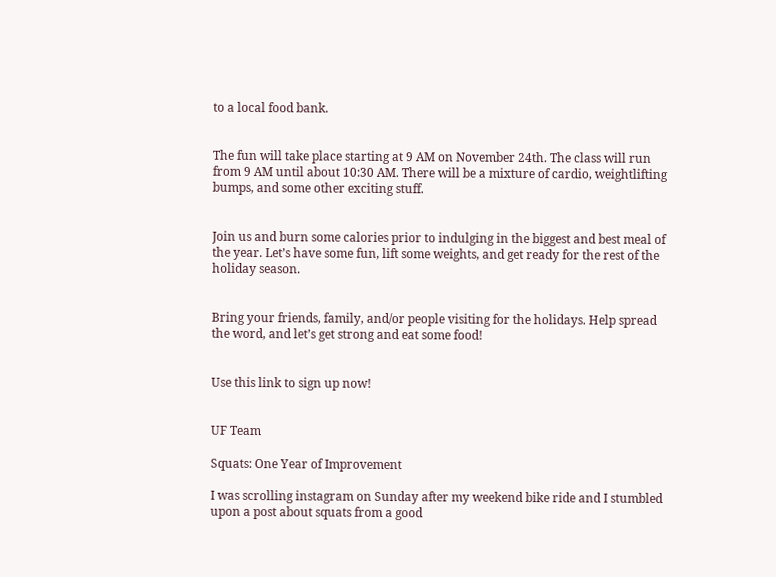to a local food bank.


The fun will take place starting at 9 AM on November 24th. The class will run from 9 AM until about 10:30 AM. There will be a mixture of cardio, weightlifting bumps, and some other exciting stuff.


Join us and burn some calories prior to indulging in the biggest and best meal of the year. Let’s have some fun, lift some weights, and get ready for the rest of the holiday season.


Bring your friends, family, and/or people visiting for the holidays. Help spread the word, and let’s get strong and eat some food!


Use this link to sign up now!


UF Team

Squats: One Year of Improvement

I was scrolling instagram on Sunday after my weekend bike ride and I stumbled upon a post about squats from a good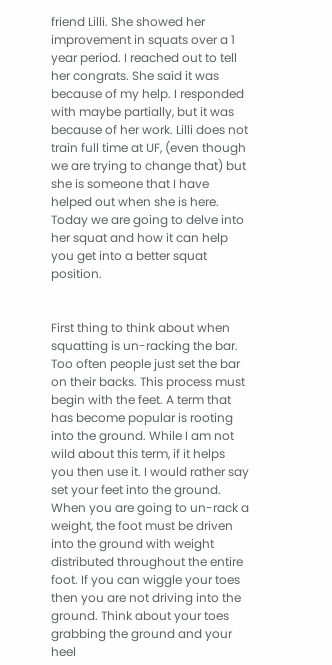friend Lilli. She showed her improvement in squats over a 1 year period. I reached out to tell her congrats. She said it was because of my help. I responded with maybe partially, but it was because of her work. Lilli does not train full time at UF, (even though we are trying to change that) but she is someone that I have helped out when she is here. Today we are going to delve into her squat and how it can help you get into a better squat position.


First thing to think about when squatting is un-racking the bar. Too often people just set the bar on their backs. This process must begin with the feet. A term that has become popular is rooting into the ground. While I am not wild about this term, if it helps you then use it. I would rather say set your feet into the ground. When you are going to un-rack a weight, the foot must be driven into the ground with weight distributed throughout the entire foot. If you can wiggle your toes then you are not driving into the ground. Think about your toes grabbing the ground and your heel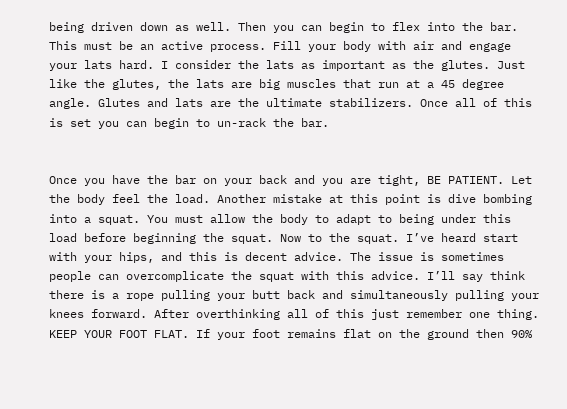being driven down as well. Then you can begin to flex into the bar. This must be an active process. Fill your body with air and engage your lats hard. I consider the lats as important as the glutes. Just like the glutes, the lats are big muscles that run at a 45 degree angle. Glutes and lats are the ultimate stabilizers. Once all of this is set you can begin to un-rack the bar.


Once you have the bar on your back and you are tight, BE PATIENT. Let the body feel the load. Another mistake at this point is dive bombing into a squat. You must allow the body to adapt to being under this load before beginning the squat. Now to the squat. I’ve heard start with your hips, and this is decent advice. The issue is sometimes people can overcomplicate the squat with this advice. I’ll say think there is a rope pulling your butt back and simultaneously pulling your knees forward. After overthinking all of this just remember one thing. KEEP YOUR FOOT FLAT. If your foot remains flat on the ground then 90%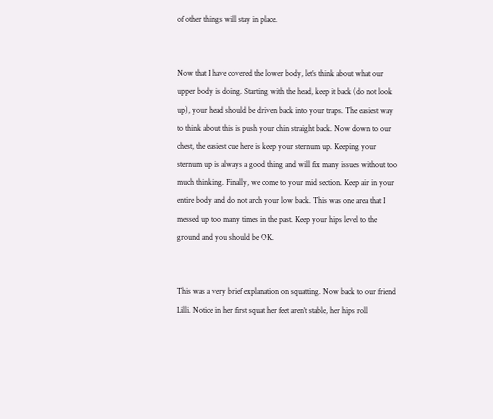of other things will stay in place.


Now that I have covered the lower body, let’s think about what our upper body is doing. Starting with the head, keep it back (do not look up), your head should be driven back into your traps. The easiest way to think about this is push your chin straight back. Now down to our chest, the easiest cue here is keep your sternum up. Keeping your sternum up is always a good thing and will fix many issues without too much thinking. Finally, we come to your mid section. Keep air in your entire body and do not arch your low back. This was one area that I messed up too many times in the past. Keep your hips level to the ground and you should be OK.


This was a very brief explanation on squatting. Now back to our friend Lilli. Notice in her first squat her feet aren’t stable, her hips roll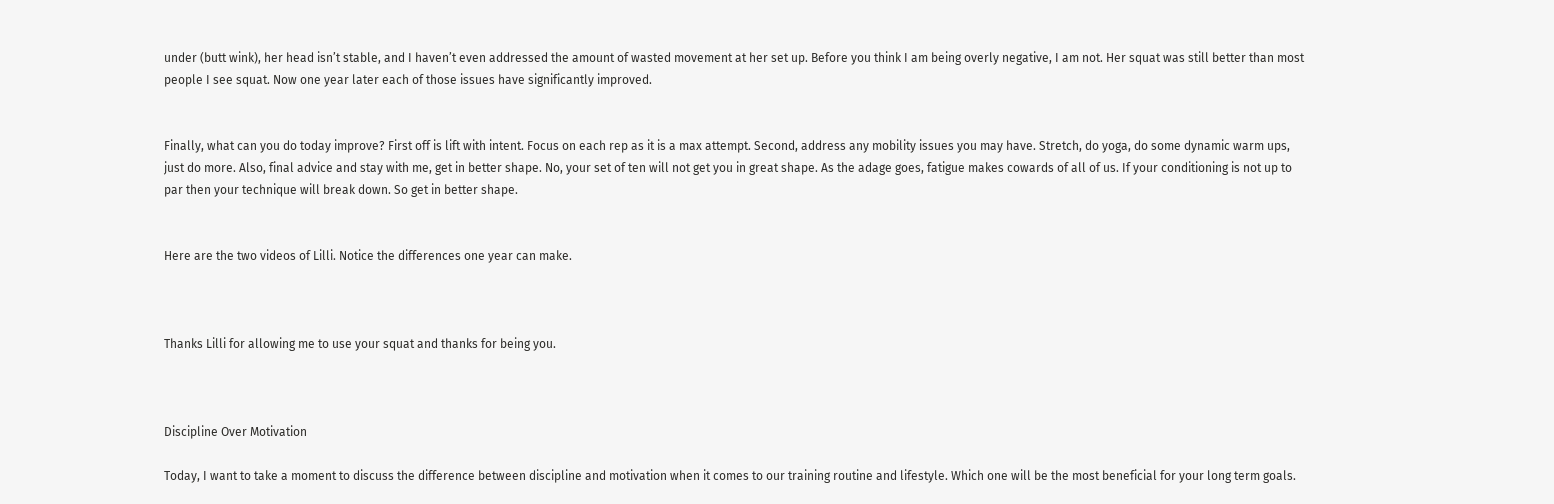under (butt wink), her head isn’t stable, and I haven’t even addressed the amount of wasted movement at her set up. Before you think I am being overly negative, I am not. Her squat was still better than most people I see squat. Now one year later each of those issues have significantly improved.


Finally, what can you do today improve? First off is lift with intent. Focus on each rep as it is a max attempt. Second, address any mobility issues you may have. Stretch, do yoga, do some dynamic warm ups, just do more. Also, final advice and stay with me, get in better shape. No, your set of ten will not get you in great shape. As the adage goes, fatigue makes cowards of all of us. If your conditioning is not up to par then your technique will break down. So get in better shape.


Here are the two videos of Lilli. Notice the differences one year can make.



Thanks Lilli for allowing me to use your squat and thanks for being you.



Discipline Over Motivation

Today, I want to take a moment to discuss the difference between discipline and motivation when it comes to our training routine and lifestyle. Which one will be the most beneficial for your long term goals.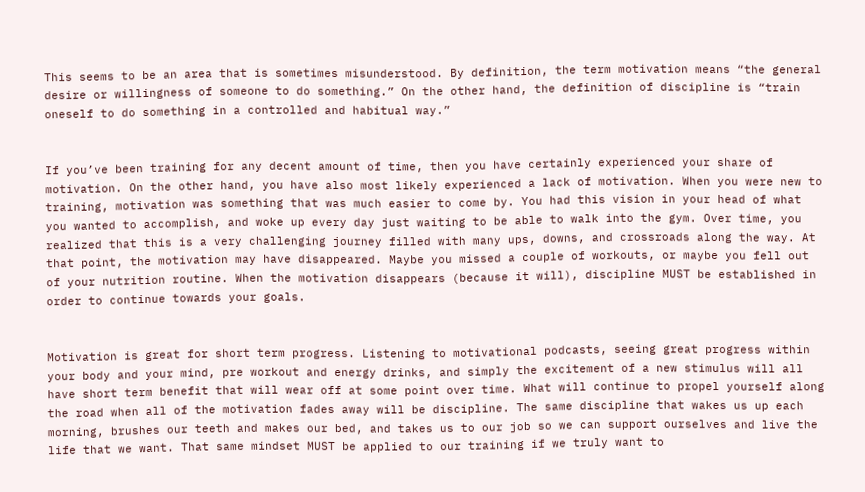This seems to be an area that is sometimes misunderstood. By definition, the term motivation means “the general desire or willingness of someone to do something.” On the other hand, the definition of discipline is “train oneself to do something in a controlled and habitual way.”


If you’ve been training for any decent amount of time, then you have certainly experienced your share of motivation. On the other hand, you have also most likely experienced a lack of motivation. When you were new to training, motivation was something that was much easier to come by. You had this vision in your head of what you wanted to accomplish, and woke up every day just waiting to be able to walk into the gym. Over time, you realized that this is a very challenging journey filled with many ups, downs, and crossroads along the way. At that point, the motivation may have disappeared. Maybe you missed a couple of workouts, or maybe you fell out of your nutrition routine. When the motivation disappears (because it will), discipline MUST be established in order to continue towards your goals.


Motivation is great for short term progress. Listening to motivational podcasts, seeing great progress within your body and your mind, pre workout and energy drinks, and simply the excitement of a new stimulus will all have short term benefit that will wear off at some point over time. What will continue to propel yourself along the road when all of the motivation fades away will be discipline. The same discipline that wakes us up each morning, brushes our teeth and makes our bed, and takes us to our job so we can support ourselves and live the life that we want. That same mindset MUST be applied to our training if we truly want to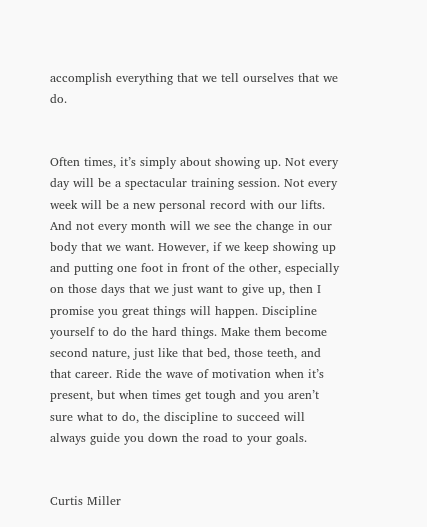accomplish everything that we tell ourselves that we do.


Often times, it’s simply about showing up. Not every day will be a spectacular training session. Not every week will be a new personal record with our lifts. And not every month will we see the change in our body that we want. However, if we keep showing up and putting one foot in front of the other, especially on those days that we just want to give up, then I promise you great things will happen. Discipline yourself to do the hard things. Make them become second nature, just like that bed, those teeth, and that career. Ride the wave of motivation when it’s present, but when times get tough and you aren’t sure what to do, the discipline to succeed will always guide you down the road to your goals.


Curtis Miller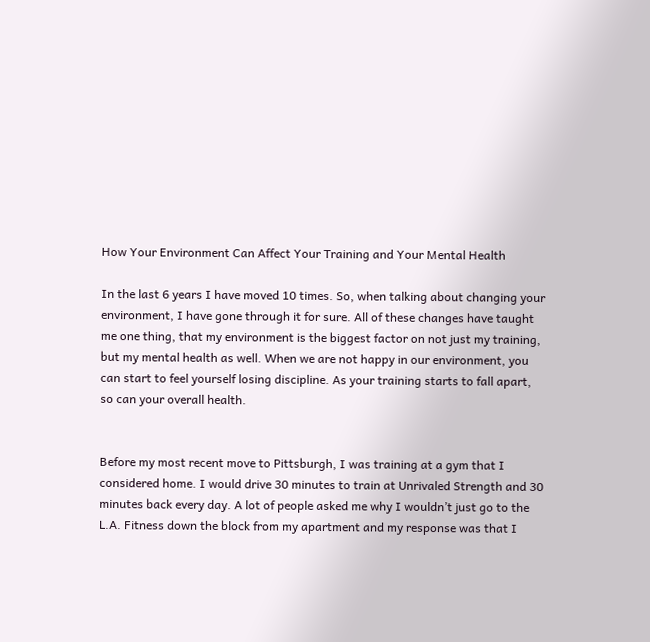How Your Environment Can Affect Your Training and Your Mental Health

In the last 6 years I have moved 10 times. So, when talking about changing your environment, I have gone through it for sure. All of these changes have taught me one thing, that my environment is the biggest factor on not just my training, but my mental health as well. When we are not happy in our environment, you can start to feel yourself losing discipline. As your training starts to fall apart, so can your overall health.


Before my most recent move to Pittsburgh, I was training at a gym that I considered home. I would drive 30 minutes to train at Unrivaled Strength and 30 minutes back every day. A lot of people asked me why I wouldn’t just go to the L.A. Fitness down the block from my apartment and my response was that I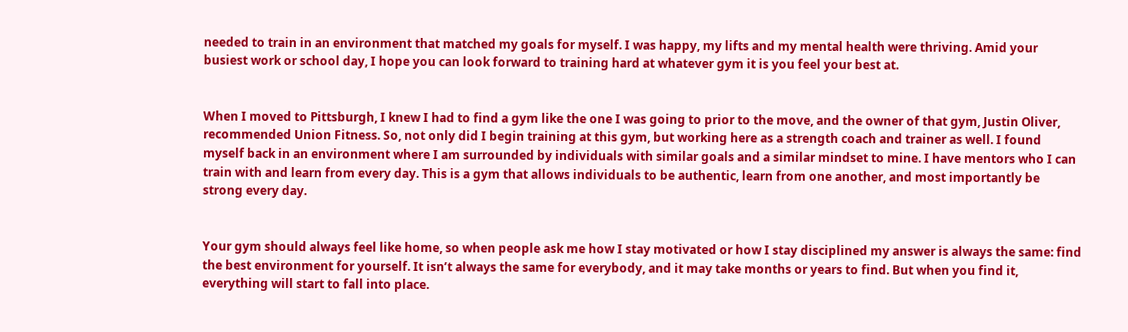needed to train in an environment that matched my goals for myself. I was happy, my lifts and my mental health were thriving. Amid your busiest work or school day, I hope you can look forward to training hard at whatever gym it is you feel your best at.


When I moved to Pittsburgh, I knew I had to find a gym like the one I was going to prior to the move, and the owner of that gym, Justin Oliver, recommended Union Fitness. So, not only did I begin training at this gym, but working here as a strength coach and trainer as well. I found myself back in an environment where I am surrounded by individuals with similar goals and a similar mindset to mine. I have mentors who I can train with and learn from every day. This is a gym that allows individuals to be authentic, learn from one another, and most importantly be strong every day.


Your gym should always feel like home, so when people ask me how I stay motivated or how I stay disciplined my answer is always the same: find the best environment for yourself. It isn’t always the same for everybody, and it may take months or years to find. But when you find it, everything will start to fall into place.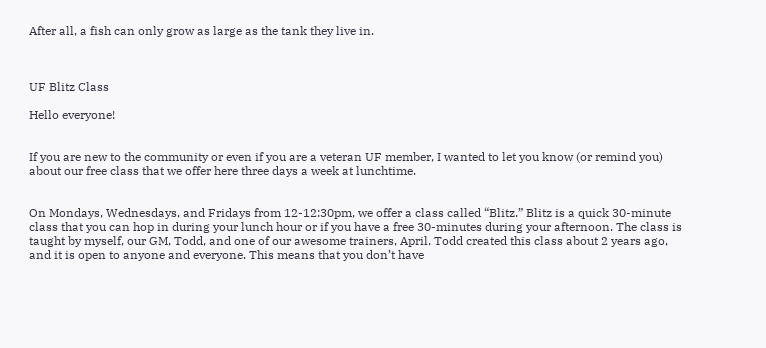After all, a fish can only grow as large as the tank they live in.



UF Blitz Class

Hello everyone!


If you are new to the community or even if you are a veteran UF member, I wanted to let you know (or remind you) about our free class that we offer here three days a week at lunchtime.


On Mondays, Wednesdays, and Fridays from 12-12:30pm, we offer a class called “Blitz.” Blitz is a quick 30-minute class that you can hop in during your lunch hour or if you have a free 30-minutes during your afternoon. The class is taught by myself, our GM, Todd, and one of our awesome trainers, April. Todd created this class about 2 years ago, and it is open to anyone and everyone. This means that you don’t have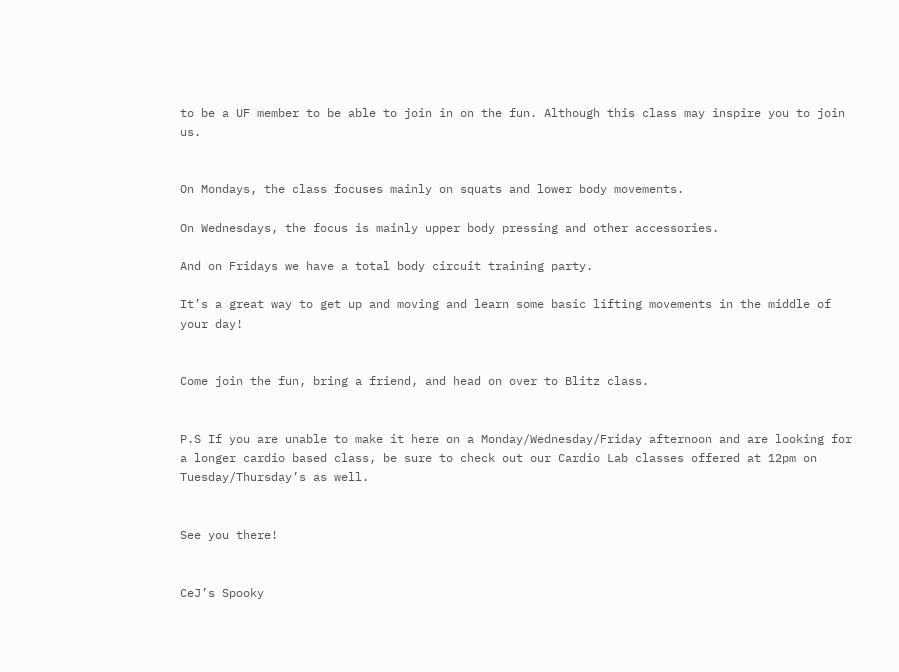to be a UF member to be able to join in on the fun. Although this class may inspire you to join us.


On Mondays, the class focuses mainly on squats and lower body movements.

On Wednesdays, the focus is mainly upper body pressing and other accessories.

And on Fridays we have a total body circuit training party.

It’s a great way to get up and moving and learn some basic lifting movements in the middle of your day!


Come join the fun, bring a friend, and head on over to Blitz class.


P.S If you are unable to make it here on a Monday/Wednesday/Friday afternoon and are looking for a longer cardio based class, be sure to check out our Cardio Lab classes offered at 12pm on Tuesday/Thursday’s as well.


See you there!


CeJ’s Spooky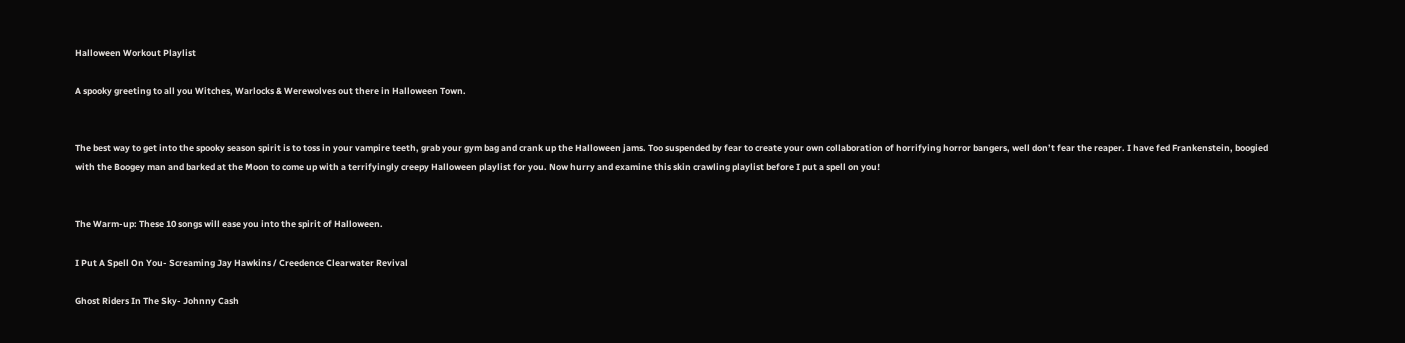Halloween Workout Playlist

A spooky greeting to all you Witches, Warlocks & Werewolves out there in Halloween Town.


The best way to get into the spooky season spirit is to toss in your vampire teeth, grab your gym bag and crank up the Halloween jams. Too suspended by fear to create your own collaboration of horrifying horror bangers, well don’t fear the reaper. I have fed Frankenstein, boogied with the Boogey man and barked at the Moon to come up with a terrifyingly creepy Halloween playlist for you. Now hurry and examine this skin crawling playlist before I put a spell on you!


The Warm-up: These 10 songs will ease you into the spirit of Halloween.

I Put A Spell On You- Screaming Jay Hawkins / Creedence Clearwater Revival

Ghost Riders In The Sky- Johnny Cash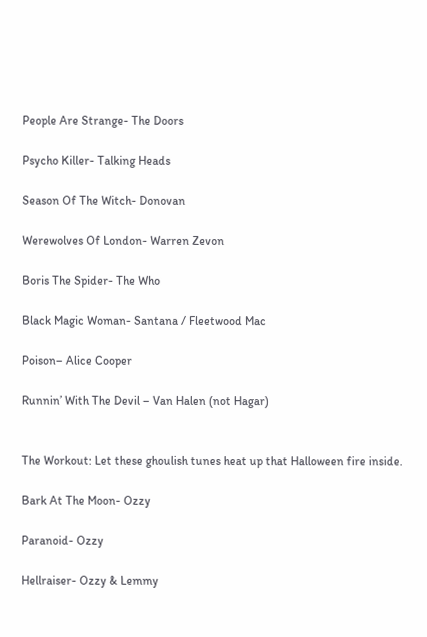People Are Strange- The Doors

Psycho Killer- Talking Heads

Season Of The Witch- Donovan

Werewolves Of London- Warren Zevon

Boris The Spider- The Who

Black Magic Woman- Santana / Fleetwood Mac

Poison– Alice Cooper

Runnin’ With The Devil – Van Halen (not Hagar)


The Workout: Let these ghoulish tunes heat up that Halloween fire inside.

Bark At The Moon- Ozzy

Paranoid- Ozzy

Hellraiser- Ozzy & Lemmy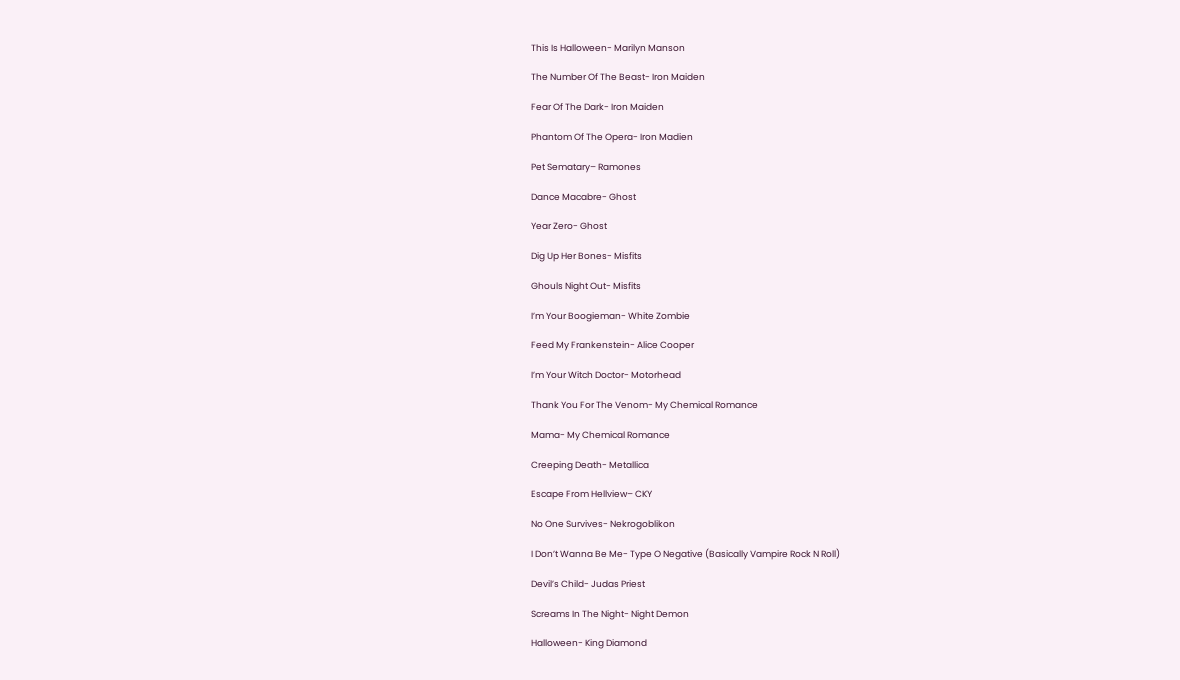This Is Halloween- Marilyn Manson

The Number Of The Beast- Iron Maiden

Fear Of The Dark- Iron Maiden

Phantom Of The Opera- Iron Madien

Pet Sematary– Ramones

Dance Macabre- Ghost

Year Zero- Ghost

Dig Up Her Bones- Misfits

Ghouls Night Out- Misfits

I’m Your Boogieman- White Zombie

Feed My Frankenstein- Alice Cooper

I’m Your Witch Doctor- Motorhead

Thank You For The Venom- My Chemical Romance

Mama- My Chemical Romance

Creeping Death- Metallica

Escape From Hellview– CKY

No One Survives- Nekrogoblikon

I Don’t Wanna Be Me- Type O Negative (Basically Vampire Rock N Roll)

Devil’s Child- Judas Priest

Screams In The Night- Night Demon

Halloween- King Diamond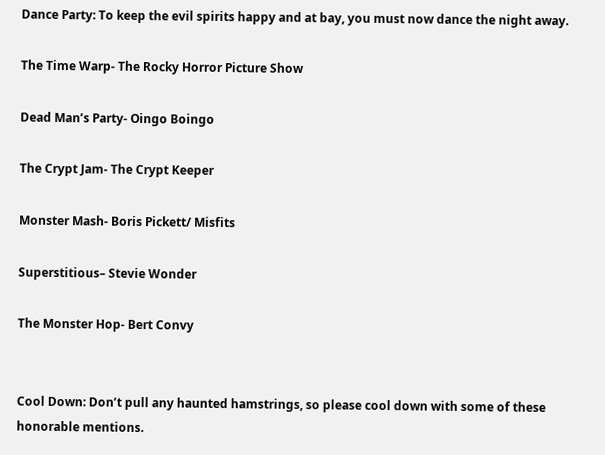Dance Party: To keep the evil spirits happy and at bay, you must now dance the night away.

The Time Warp- The Rocky Horror Picture Show

Dead Man’s Party- Oingo Boingo

The Crypt Jam- The Crypt Keeper

Monster Mash- Boris Pickett/ Misfits

Superstitious– Stevie Wonder

The Monster Hop- Bert Convy


Cool Down: Don’t pull any haunted hamstrings, so please cool down with some of these honorable mentions.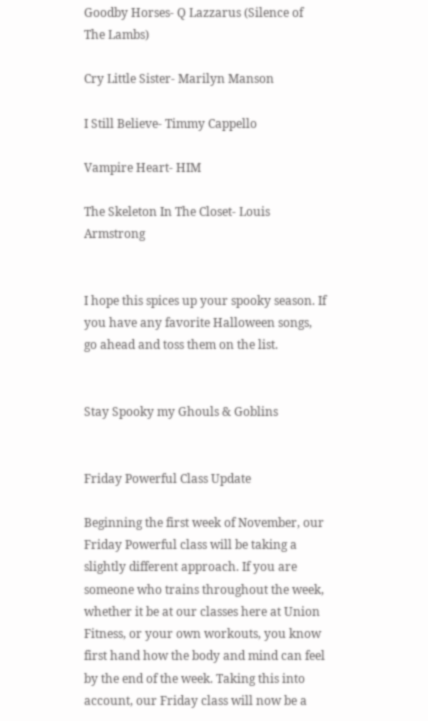Goodby Horses- Q Lazzarus (Silence of The Lambs)

Cry Little Sister- Marilyn Manson

I Still Believe- Timmy Cappello

Vampire Heart- HIM

The Skeleton In The Closet- Louis Armstrong


I hope this spices up your spooky season. If you have any favorite Halloween songs, go ahead and toss them on the list.


Stay Spooky my Ghouls & Goblins


Friday Powerful Class Update

Beginning the first week of November, our Friday Powerful class will be taking a slightly different approach. If you are someone who trains throughout the week, whether it be at our classes here at Union Fitness, or your own workouts, you know first hand how the body and mind can feel by the end of the week. Taking this into account, our Friday class will now be a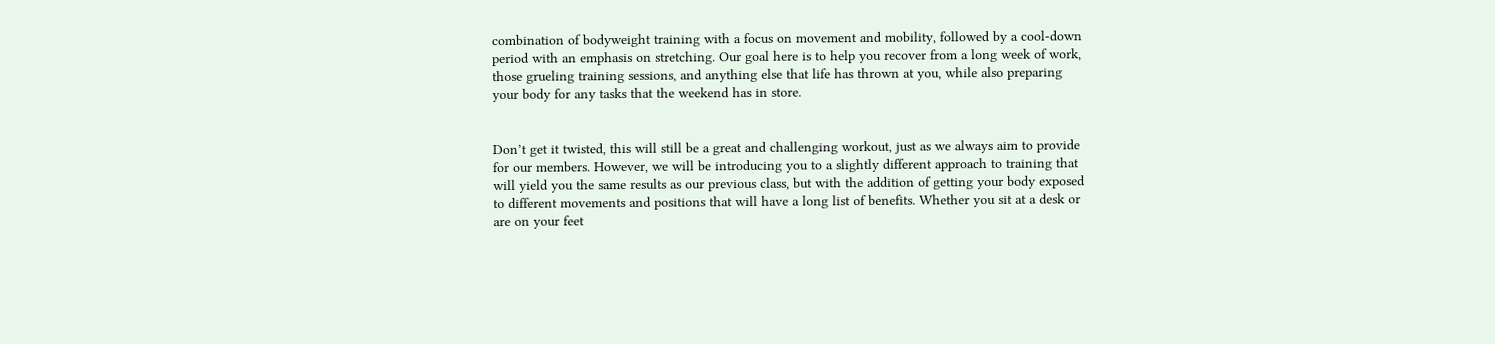combination of bodyweight training with a focus on movement and mobility, followed by a cool-down period with an emphasis on stretching. Our goal here is to help you recover from a long week of work, those grueling training sessions, and anything else that life has thrown at you, while also preparing your body for any tasks that the weekend has in store.


Don’t get it twisted, this will still be a great and challenging workout, just as we always aim to provide for our members. However, we will be introducing you to a slightly different approach to training that will yield you the same results as our previous class, but with the addition of getting your body exposed to different movements and positions that will have a long list of benefits. Whether you sit at a desk or are on your feet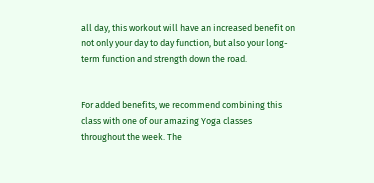all day, this workout will have an increased benefit on not only your day to day function, but also your long-term function and strength down the road.


For added benefits, we recommend combining this class with one of our amazing Yoga classes throughout the week. The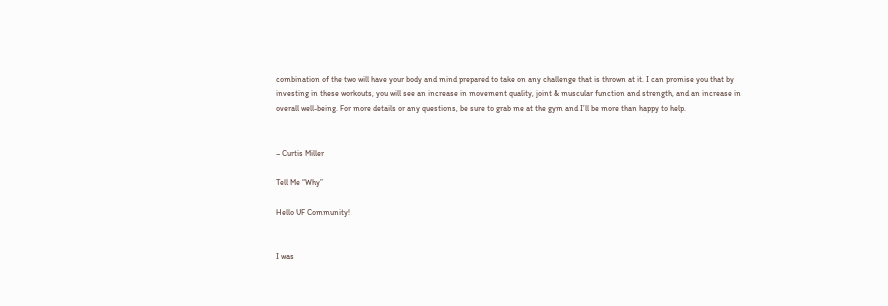combination of the two will have your body and mind prepared to take on any challenge that is thrown at it. I can promise you that by investing in these workouts, you will see an increase in movement quality, joint & muscular function and strength, and an increase in overall well-being. For more details or any questions, be sure to grab me at the gym and I’ll be more than happy to help.


– Curtis Miller

Tell Me “Why”

Hello UF Community!


I was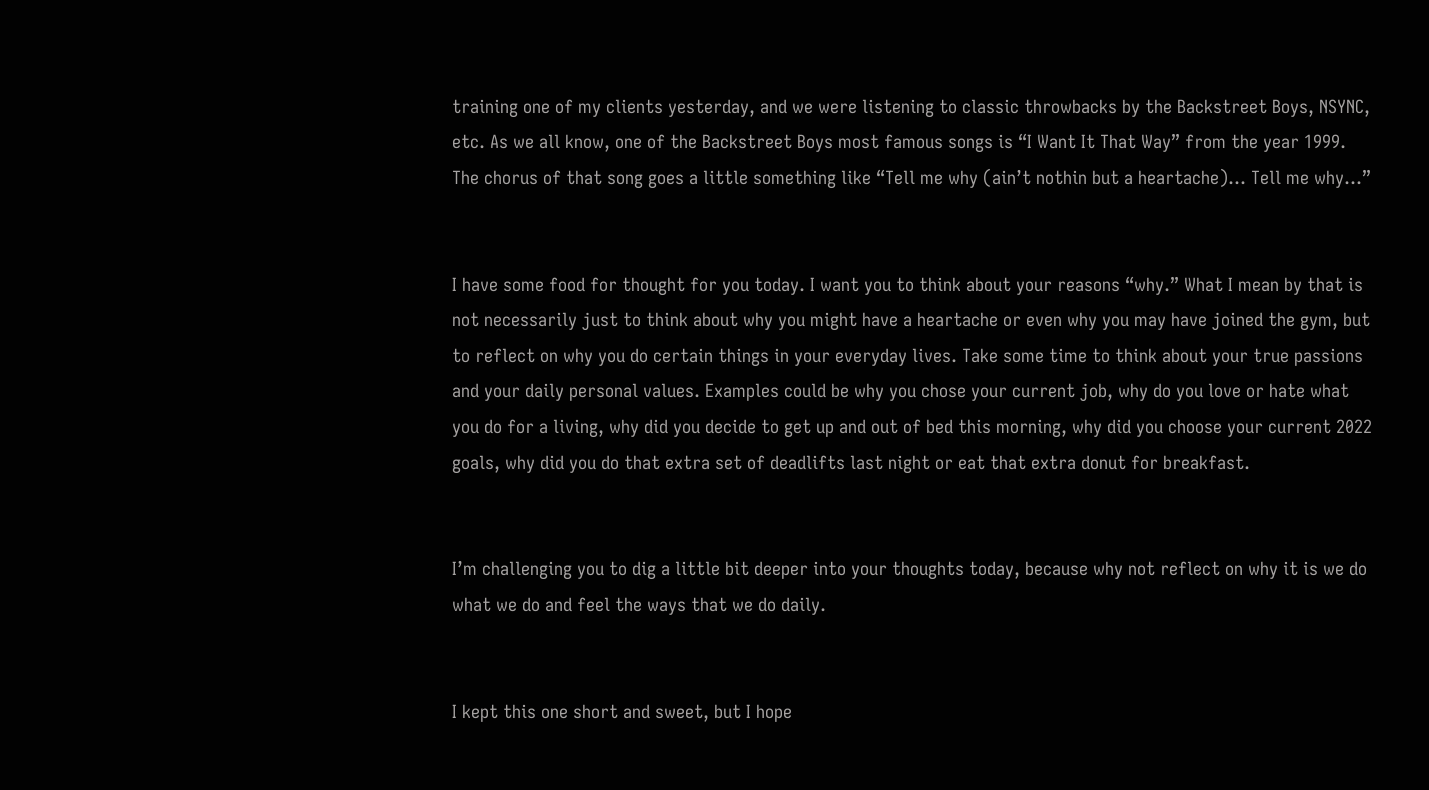training one of my clients yesterday, and we were listening to classic throwbacks by the Backstreet Boys, NSYNC, etc. As we all know, one of the Backstreet Boys most famous songs is “I Want It That Way” from the year 1999. The chorus of that song goes a little something like “Tell me why (ain’t nothin but a heartache)… Tell me why…”


I have some food for thought for you today. I want you to think about your reasons “why.” What I mean by that is not necessarily just to think about why you might have a heartache or even why you may have joined the gym, but to reflect on why you do certain things in your everyday lives. Take some time to think about your true passions and your daily personal values. Examples could be why you chose your current job, why do you love or hate what you do for a living, why did you decide to get up and out of bed this morning, why did you choose your current 2022 goals, why did you do that extra set of deadlifts last night or eat that extra donut for breakfast.


I’m challenging you to dig a little bit deeper into your thoughts today, because why not reflect on why it is we do what we do and feel the ways that we do daily.


I kept this one short and sweet, but I hope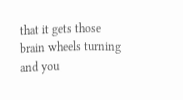that it gets those brain wheels turning and you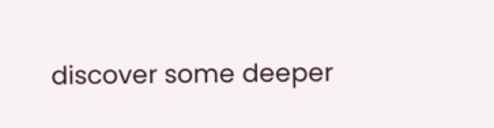discover some deeper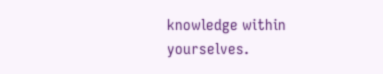knowledge within yourselves.